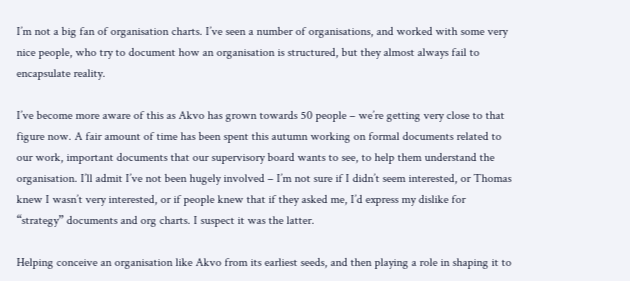I’m not a big fan of organisation charts. I’ve seen a number of organisations, and worked with some very nice people, who try to document how an organisation is structured, but they almost always fail to encapsulate reality.

I’ve become more aware of this as Akvo has grown towards 50 people – we’re getting very close to that figure now. A fair amount of time has been spent this autumn working on formal documents related to our work, important documents that our supervisory board wants to see, to help them understand the organisation. I’ll admit I’ve not been hugely involved – I’m not sure if I didn’t seem interested, or Thomas knew I wasn’t very interested, or if people knew that if they asked me, I’d express my dislike for “strategy” documents and org charts. I suspect it was the latter.

Helping conceive an organisation like Akvo from its earliest seeds, and then playing a role in shaping it to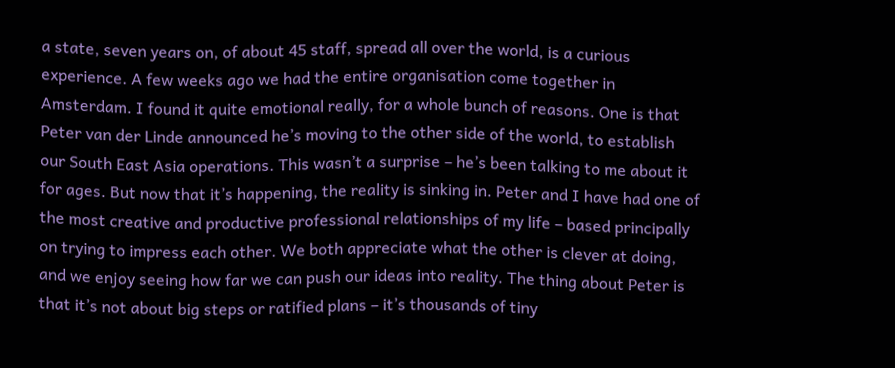a state, seven years on, of about 45 staff, spread all over the world, is a curious experience. A few weeks ago we had the entire organisation come together in Amsterdam. I found it quite emotional really, for a whole bunch of reasons. One is that Peter van der Linde announced he’s moving to the other side of the world, to establish our South East Asia operations. This wasn’t a surprise – he’s been talking to me about it for ages. But now that it’s happening, the reality is sinking in. Peter and I have had one of the most creative and productive professional relationships of my life – based principally on trying to impress each other. We both appreciate what the other is clever at doing, and we enjoy seeing how far we can push our ideas into reality. The thing about Peter is that it’s not about big steps or ratified plans – it’s thousands of tiny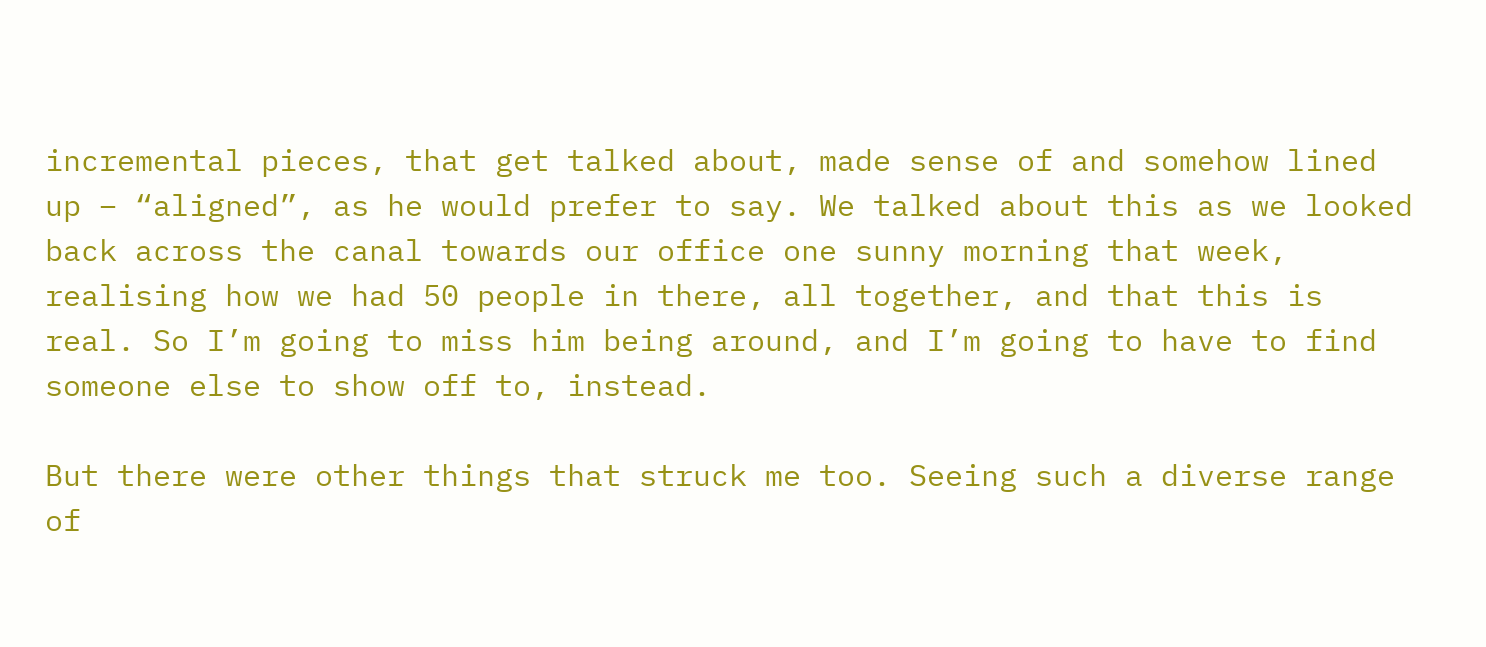incremental pieces, that get talked about, made sense of and somehow lined up – “aligned”, as he would prefer to say. We talked about this as we looked back across the canal towards our office one sunny morning that week, realising how we had 50 people in there, all together, and that this is real. So I’m going to miss him being around, and I’m going to have to find someone else to show off to, instead.

But there were other things that struck me too. Seeing such a diverse range of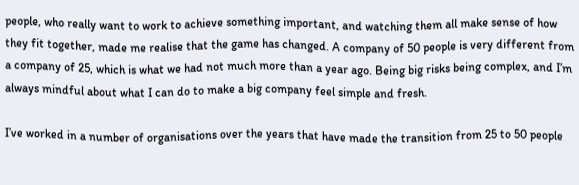people, who really want to work to achieve something important, and watching them all make sense of how they fit together, made me realise that the game has changed. A company of 50 people is very different from a company of 25, which is what we had not much more than a year ago. Being big risks being complex, and I’m always mindful about what I can do to make a big company feel simple and fresh.

I’ve worked in a number of organisations over the years that have made the transition from 25 to 50 people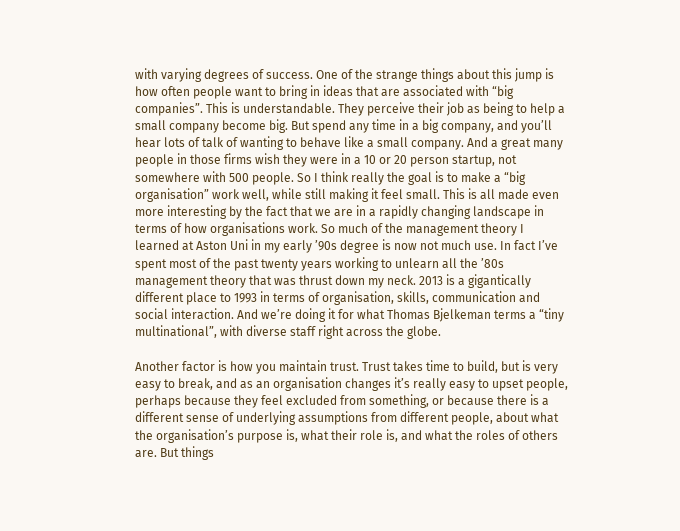with varying degrees of success. One of the strange things about this jump is how often people want to bring in ideas that are associated with “big companies”. This is understandable. They perceive their job as being to help a small company become big. But spend any time in a big company, and you’ll hear lots of talk of wanting to behave like a small company. And a great many people in those firms wish they were in a 10 or 20 person startup, not somewhere with 500 people. So I think really the goal is to make a “big organisation” work well, while still making it feel small. This is all made even more interesting by the fact that we are in a rapidly changing landscape in terms of how organisations work. So much of the management theory I learned at Aston Uni in my early ’90s degree is now not much use. In fact I’ve spent most of the past twenty years working to unlearn all the ’80s management theory that was thrust down my neck. 2013 is a gigantically different place to 1993 in terms of organisation, skills, communication and social interaction. And we’re doing it for what Thomas Bjelkeman terms a “tiny multinational”, with diverse staff right across the globe.

Another factor is how you maintain trust. Trust takes time to build, but is very easy to break, and as an organisation changes it’s really easy to upset people, perhaps because they feel excluded from something, or because there is a different sense of underlying assumptions from different people, about what the organisation’s purpose is, what their role is, and what the roles of others are. But things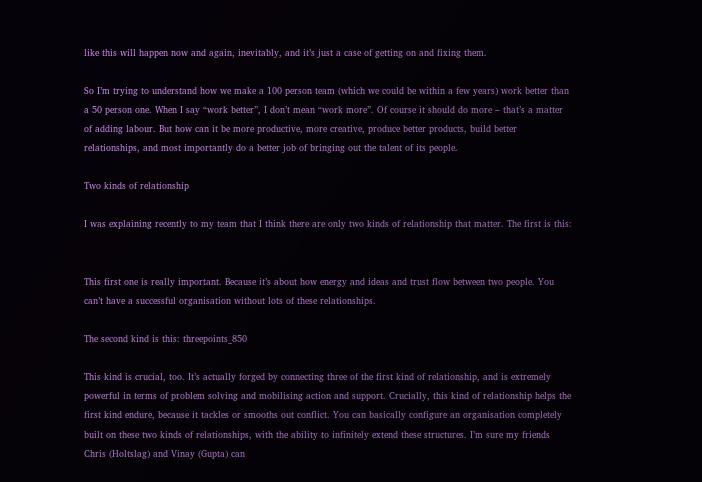like this will happen now and again, inevitably, and it’s just a case of getting on and fixing them.

So I’m trying to understand how we make a 100 person team (which we could be within a few years) work better than a 50 person one. When I say “work better”, I don’t mean “work more”. Of course it should do more – that’s a matter of adding labour. But how can it be more productive, more creative, produce better products, build better relationships, and most importantly do a better job of bringing out the talent of its people.

Two kinds of relationship

I was explaining recently to my team that I think there are only two kinds of relationship that matter. The first is this:


This first one is really important. Because it’s about how energy and ideas and trust flow between two people. You can’t have a successful organisation without lots of these relationships.

The second kind is this: threepoints_850

This kind is crucial, too. It’s actually forged by connecting three of the first kind of relationship, and is extremely powerful in terms of problem solving and mobilising action and support. Crucially, this kind of relationship helps the first kind endure, because it tackles or smooths out conflict. You can basically configure an organisation completely built on these two kinds of relationships, with the ability to infinitely extend these structures. I’m sure my friends Chris (Holtslag) and Vinay (Gupta) can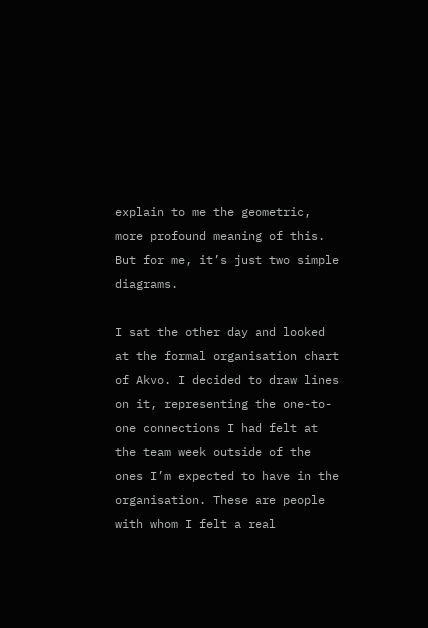explain to me the geometric, more profound meaning of this. But for me, it’s just two simple diagrams.

I sat the other day and looked at the formal organisation chart of Akvo. I decided to draw lines on it, representing the one-to-one connections I had felt at the team week outside of the ones I’m expected to have in the organisation. These are people with whom I felt a real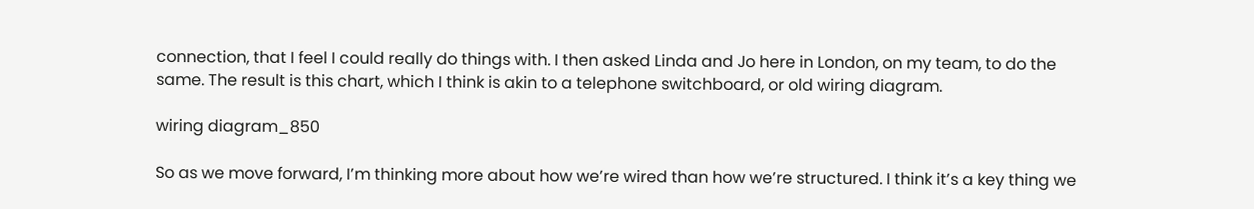connection, that I feel I could really do things with. I then asked Linda and Jo here in London, on my team, to do the same. The result is this chart, which I think is akin to a telephone switchboard, or old wiring diagram.

wiring diagram_850

So as we move forward, I’m thinking more about how we’re wired than how we’re structured. I think it’s a key thing we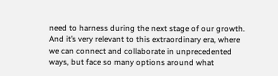need to harness during the next stage of our growth. And it’s very relevant to this extraordinary era, where we can connect and collaborate in unprecedented ways, but face so many options around what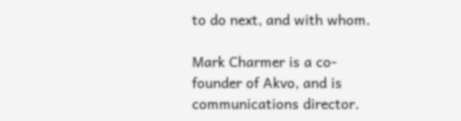to do next, and with whom.

Mark Charmer is a co-founder of Akvo, and is communications director.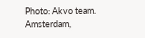Photo: Akvo team. Amsterdam,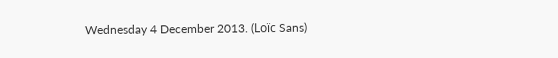Wednesday 4 December 2013. (Loïc Sans)